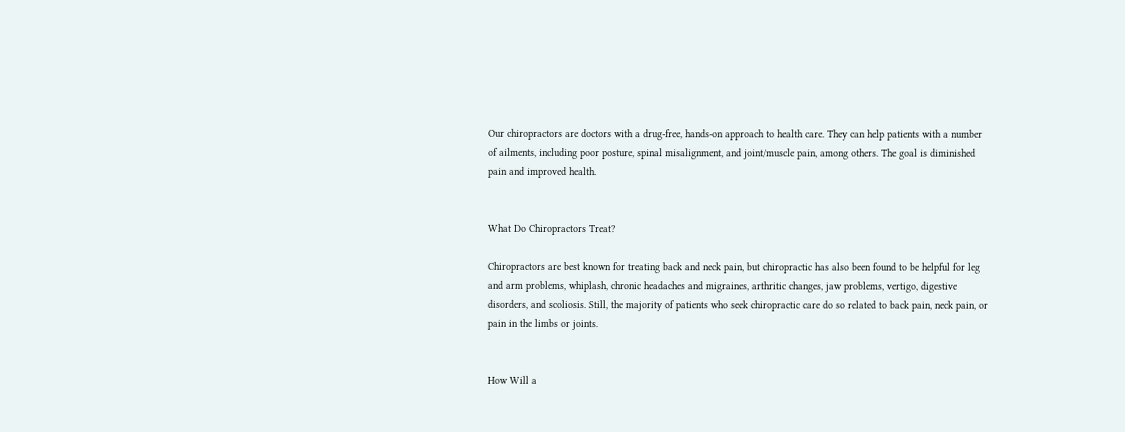Our chiropractors are doctors with a drug-free, hands-on approach to health care. They can help patients with a number of ailments, including poor posture, spinal misalignment, and joint/muscle pain, among others. The goal is diminished pain and improved health.


What Do Chiropractors Treat?

Chiropractors are best known for treating back and neck pain, but chiropractic has also been found to be helpful for leg and arm problems, whiplash, chronic headaches and migraines, arthritic changes, jaw problems, vertigo, digestive disorders, and scoliosis. Still, the majority of patients who seek chiropractic care do so related to back pain, neck pain, or pain in the limbs or joints.


How Will a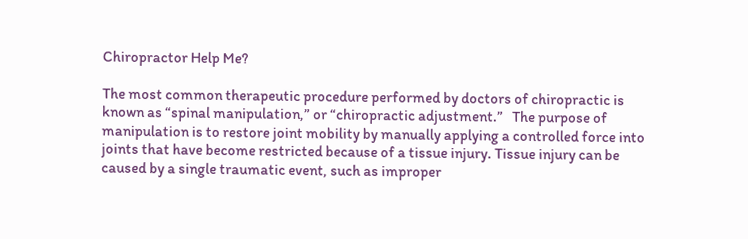Chiropractor Help Me?

The most common therapeutic procedure performed by doctors of chiropractic is known as “spinal manipulation,” or “chiropractic adjustment.”   The purpose of manipulation is to restore joint mobility by manually applying a controlled force into joints that have become restricted because of a tissue injury. Tissue injury can be caused by a single traumatic event, such as improper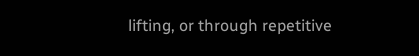lifting, or through repetitive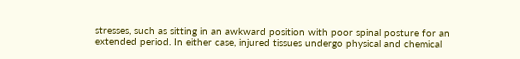stresses, such as sitting in an awkward position with poor spinal posture for an extended period. In either case, injured tissues undergo physical and chemical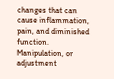changes that can cause inflammation, pain, and diminished function. Manipulation, or adjustment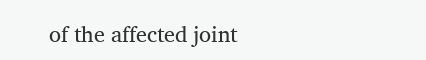of the affected joint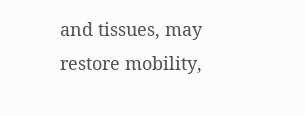and tissues, may restore mobility,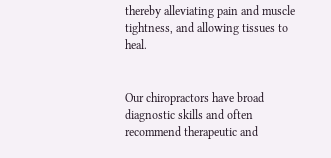thereby alleviating pain and muscle tightness, and allowing tissues to heal.


Our chiropractors have broad diagnostic skills and often recommend therapeutic and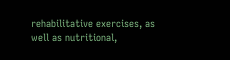rehabilitative exercises, as well as nutritional,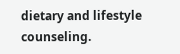dietary and lifestyle counseling.